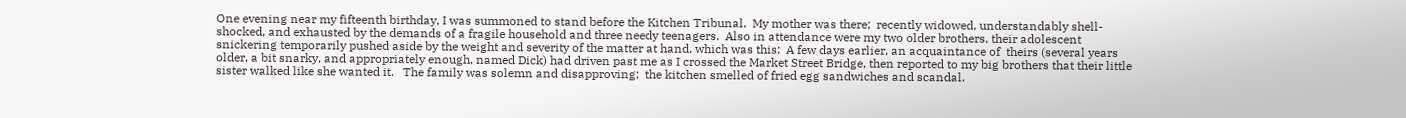One evening near my fifteenth birthday, I was summoned to stand before the Kitchen Tribunal.  My mother was there;  recently widowed, understandably shell-shocked, and exhausted by the demands of a fragile household and three needy teenagers.  Also in attendance were my two older brothers, their adolescent snickering temporarily pushed aside by the weight and severity of the matter at hand, which was this:  A few days earlier, an acquaintance of  theirs (several years older, a bit snarky, and appropriately enough, named Dick) had driven past me as I crossed the Market Street Bridge, then reported to my big brothers that their little sister walked like she wanted it.   The family was solemn and disapproving;  the kitchen smelled of fried egg sandwiches and scandal.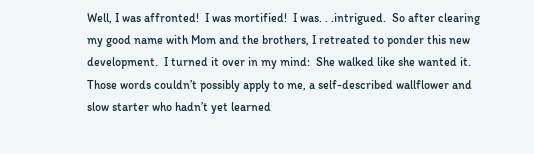Well, I was affronted!  I was mortified!  I was. . .intrigued.  So after clearing my good name with Mom and the brothers, I retreated to ponder this new development.  I turned it over in my mind:  She walked like she wanted it.  Those words couldn’t possibly apply to me, a self-described wallflower and slow starter who hadn’t yet learned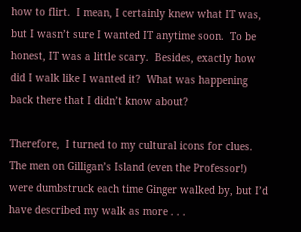how to flirt.  I mean, I certainly knew what IT was, but I wasn’t sure I wanted IT anytime soon.  To be honest, IT was a little scary.  Besides, exactly how did I walk like I wanted it?  What was happening back there that I didn’t know about?

Therefore,  I turned to my cultural icons for clues.  The men on Gilligan’s Island (even the Professor!) were dumbstruck each time Ginger walked by, but I’d have described my walk as more . . .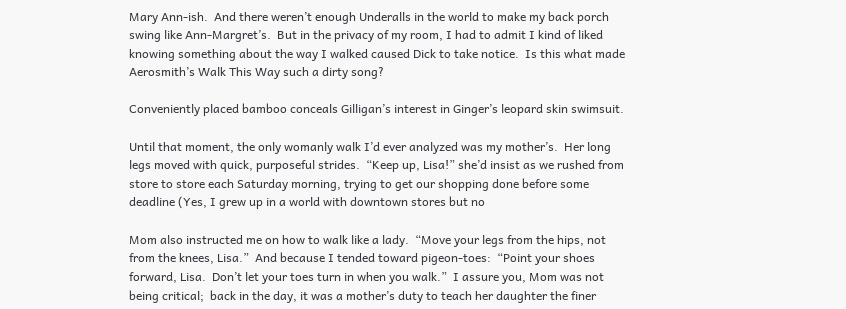Mary Ann-ish.  And there weren’t enough Underalls in the world to make my back porch swing like Ann-Margret’s.  But in the privacy of my room, I had to admit I kind of liked knowing something about the way I walked caused Dick to take notice.  Is this what made Aerosmith’s Walk This Way such a dirty song?

Conveniently placed bamboo conceals Gilligan’s interest in Ginger’s leopard skin swimsuit.

Until that moment, the only womanly walk I’d ever analyzed was my mother’s.  Her long legs moved with quick, purposeful strides.  “Keep up, Lisa!” she’d insist as we rushed from store to store each Saturday morning, trying to get our shopping done before some deadline (Yes, I grew up in a world with downtown stores but no

Mom also instructed me on how to walk like a lady.  “Move your legs from the hips, not from the knees, Lisa.”  And because I tended toward pigeon-toes:  “Point your shoes forward, Lisa.  Don’t let your toes turn in when you walk.”  I assure you, Mom was not being critical;  back in the day, it was a mother’s duty to teach her daughter the finer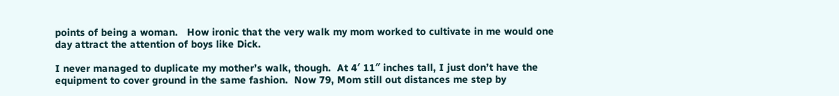points of being a woman.   How ironic that the very walk my mom worked to cultivate in me would one day attract the attention of boys like Dick.

I never managed to duplicate my mother’s walk, though.  At 4′ 11″ inches tall, I just don’t have the equipment to cover ground in the same fashion.  Now 79, Mom still out distances me step by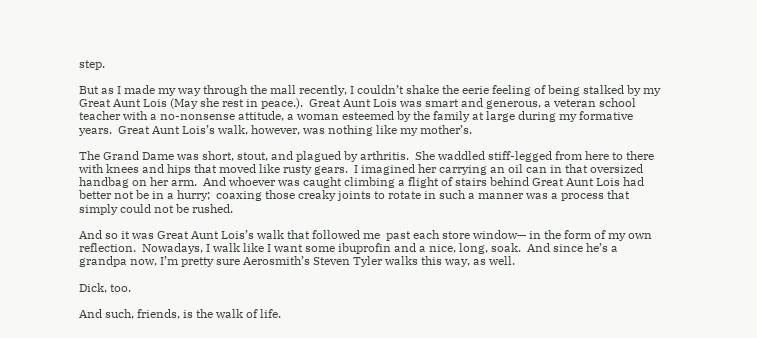step.

But as I made my way through the mall recently, I couldn’t shake the eerie feeling of being stalked by my Great Aunt Lois (May she rest in peace.).  Great Aunt Lois was smart and generous, a veteran school teacher with a no-nonsense attitude, a woman esteemed by the family at large during my formative years.  Great Aunt Lois’s walk, however, was nothing like my mother’s.

The Grand Dame was short, stout, and plagued by arthritis.  She waddled stiff-legged from here to there with knees and hips that moved like rusty gears.  I imagined her carrying an oil can in that oversized handbag on her arm.  And whoever was caught climbing a flight of stairs behind Great Aunt Lois had better not be in a hurry;  coaxing those creaky joints to rotate in such a manner was a process that simply could not be rushed.

And so it was Great Aunt Lois’s walk that followed me  past each store window— in the form of my own reflection.  Nowadays, I walk like I want some ibuprofin and a nice, long, soak.  And since he’s a grandpa now, I’m pretty sure Aerosmith’s Steven Tyler walks this way, as well.

Dick, too.

And such, friends, is the walk of life.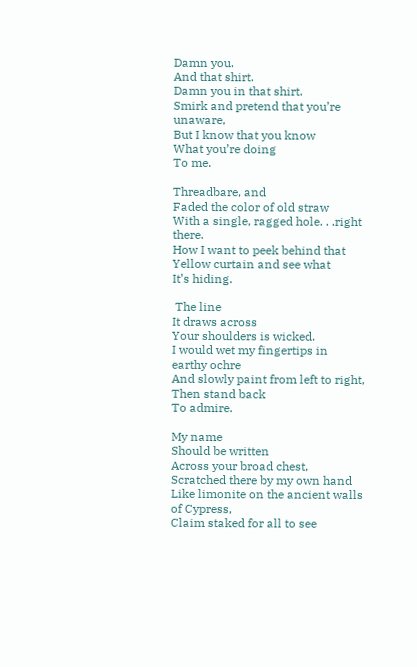Damn you.
And that shirt.
Damn you in that shirt.
Smirk and pretend that you’re unaware,
But I know that you know
What you’re doing
To me.

Threadbare, and
Faded the color of old straw
With a single, ragged hole. . .right there.
How I want to peek behind that
Yellow curtain and see what
It’s hiding.

 The line
It draws across
Your shoulders is wicked.
I would wet my fingertips in earthy ochre
And slowly paint from left to right,
Then stand back
To admire.

My name
Should be written
Across your broad chest,
Scratched there by my own hand
Like limonite on the ancient walls of Cypress,
Claim staked for all to see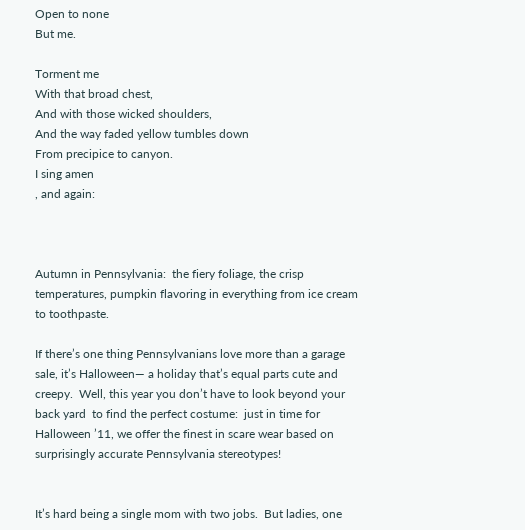Open to none
But me.

Torment me
With that broad chest,
And with those wicked shoulders,
And the way faded yellow tumbles down
From precipice to canyon.
I sing amen
, and again:



Autumn in Pennsylvania:  the fiery foliage, the crisp temperatures, pumpkin flavoring in everything from ice cream to toothpaste.

If there’s one thing Pennsylvanians love more than a garage sale, it’s Halloween— a holiday that’s equal parts cute and creepy.  Well, this year you don’t have to look beyond your back yard  to find the perfect costume:  just in time for Halloween ’11, we offer the finest in scare wear based on surprisingly accurate Pennsylvania stereotypes!


It’s hard being a single mom with two jobs.  But ladies, one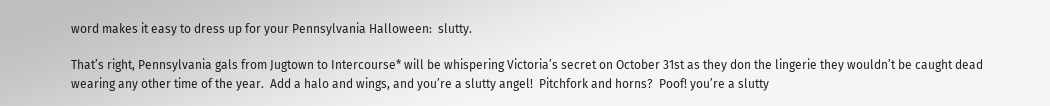word makes it easy to dress up for your Pennsylvania Halloween:  slutty.

That’s right, Pennsylvania gals from Jugtown to Intercourse* will be whispering Victoria’s secret on October 31st as they don the lingerie they wouldn’t be caught dead wearing any other time of the year.  Add a halo and wings, and you’re a slutty angel!  Pitchfork and horns?  Poof! you’re a slutty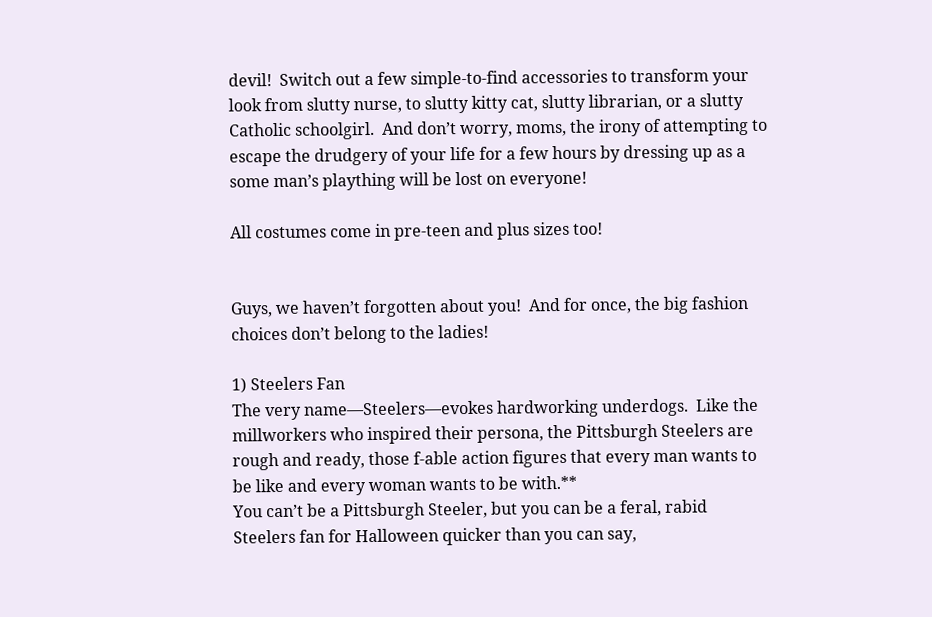devil!  Switch out a few simple-to-find accessories to transform your look from slutty nurse, to slutty kitty cat, slutty librarian, or a slutty Catholic schoolgirl.  And don’t worry, moms, the irony of attempting to escape the drudgery of your life for a few hours by dressing up as a some man’s plaything will be lost on everyone!

All costumes come in pre-teen and plus sizes too!


Guys, we haven’t forgotten about you!  And for once, the big fashion choices don’t belong to the ladies!

1) Steelers Fan
The very name—Steelers—evokes hardworking underdogs.  Like the millworkers who inspired their persona, the Pittsburgh Steelers are rough and ready, those f-able action figures that every man wants to be like and every woman wants to be with.**
You can’t be a Pittsburgh Steeler, but you can be a feral, rabid Steelers fan for Halloween quicker than you can say,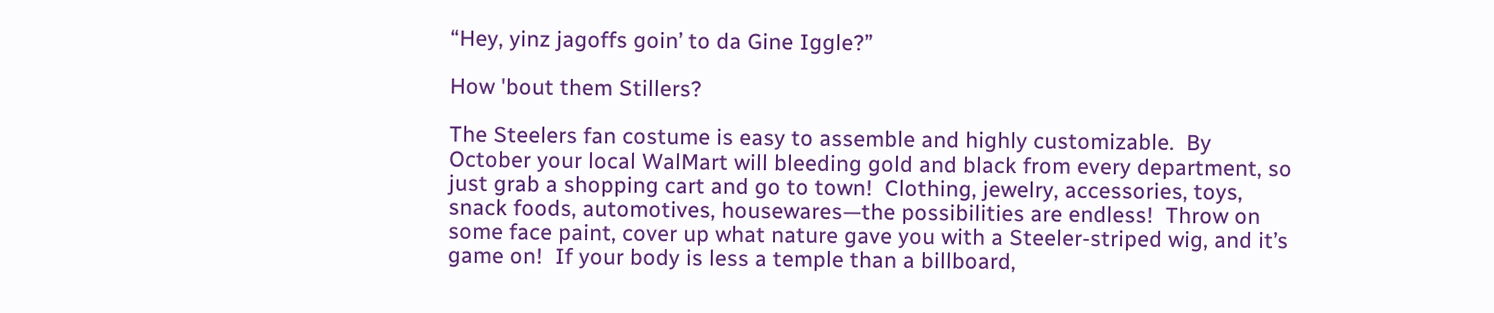“Hey, yinz jagoffs goin’ to da Gine Iggle?”

How 'bout them Stillers?

The Steelers fan costume is easy to assemble and highly customizable.  By October your local WalMart will bleeding gold and black from every department, so just grab a shopping cart and go to town!  Clothing, jewelry, accessories, toys, snack foods, automotives, housewares—the possibilities are endless!  Throw on some face paint, cover up what nature gave you with a Steeler-striped wig, and it’s game on!  If your body is less a temple than a billboard,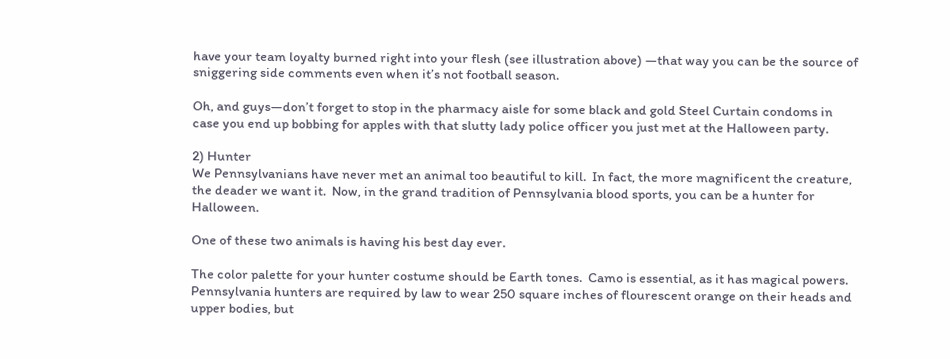have your team loyalty burned right into your flesh (see illustration above) —that way you can be the source of sniggering side comments even when it’s not football season.

Oh, and guys—don’t forget to stop in the pharmacy aisle for some black and gold Steel Curtain condoms in case you end up bobbing for apples with that slutty lady police officer you just met at the Halloween party.

2) Hunter
We Pennsylvanians have never met an animal too beautiful to kill.  In fact, the more magnificent the creature, the deader we want it.  Now, in the grand tradition of Pennsylvania blood sports, you can be a hunter for Halloween.

One of these two animals is having his best day ever.

The color palette for your hunter costume should be Earth tones.  Camo is essential, as it has magical powers.  Pennsylvania hunters are required by law to wear 250 square inches of flourescent orange on their heads and upper bodies, but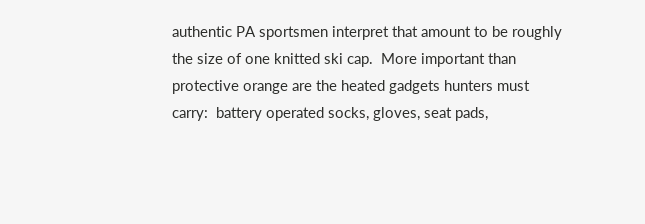authentic PA sportsmen interpret that amount to be roughly the size of one knitted ski cap.  More important than protective orange are the heated gadgets hunters must carry:  battery operated socks, gloves, seat pads,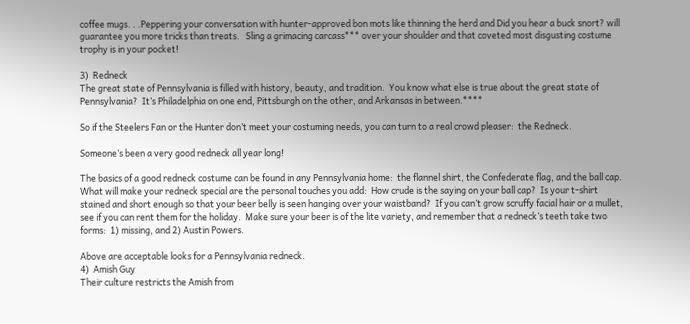coffee mugs. . .Peppering your conversation with hunter-approved bon mots like thinning the herd and Did you hear a buck snort? will guarantee you more tricks than treats.   Sling a grimacing carcass*** over your shoulder and that coveted most disgusting costume trophy is in your pocket!

3)  Redneck
The great state of Pennsylvania is filled with history, beauty, and tradition.  You know what else is true about the great state of Pennsylvania?  It’s Philadelphia on one end, Pittsburgh on the other, and Arkansas in between.****

So if the Steelers Fan or the Hunter don’t meet your costuming needs, you can turn to a real crowd pleaser:  the Redneck.

Someone’s been a very good redneck all year long!

The basics of a good redneck costume can be found in any Pennsylvania home:  the flannel shirt, the Confederate flag, and the ball cap.  What will make your redneck special are the personal touches you add:  How crude is the saying on your ball cap?  Is your t-shirt stained and short enough so that your beer belly is seen hanging over your waistband?  If you can’t grow scruffy facial hair or a mullet, see if you can rent them for the holiday.  Make sure your beer is of the lite variety, and remember that a redneck’s teeth take two forms:  1) missing, and 2) Austin Powers.

Above are acceptable looks for a Pennsylvania redneck.
4)  Amish Guy
Their culture restricts the Amish from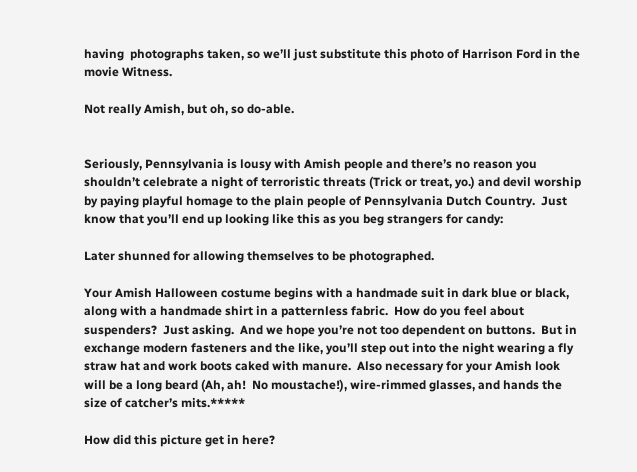having  photographs taken, so we’ll just substitute this photo of Harrison Ford in the movie Witness.

Not really Amish, but oh, so do-able.


Seriously, Pennsylvania is lousy with Amish people and there’s no reason you shouldn’t celebrate a night of terroristic threats (Trick or treat, yo.) and devil worship by paying playful homage to the plain people of Pennsylvania Dutch Country.  Just know that you’ll end up looking like this as you beg strangers for candy:

Later shunned for allowing themselves to be photographed.

Your Amish Halloween costume begins with a handmade suit in dark blue or black, along with a handmade shirt in a patternless fabric.  How do you feel about suspenders?  Just asking.  And we hope you’re not too dependent on buttons.  But in exchange modern fasteners and the like, you’ll step out into the night wearing a fly straw hat and work boots caked with manure.  Also necessary for your Amish look will be a long beard (Ah, ah!  No moustache!), wire-rimmed glasses, and hands the size of catcher’s mits.*****

How did this picture get in here?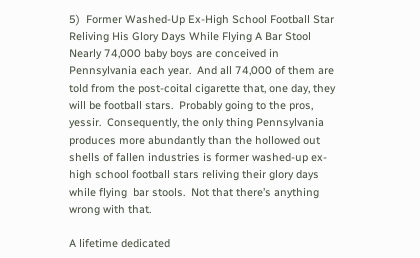5)  Former Washed-Up Ex-High School Football Star Reliving His Glory Days While Flying A Bar Stool
Nearly 74,000 baby boys are conceived in Pennsylvania each year.  And all 74,000 of them are told from the post-coital cigarette that, one day, they will be football stars.  Probably going to the pros, yessir.  Consequently, the only thing Pennsylvania produces more abundantly than the hollowed out shells of fallen industries is former washed-up ex-high school football stars reliving their glory days while flying  bar stools.  Not that there’s anything wrong with that.

A lifetime dedicated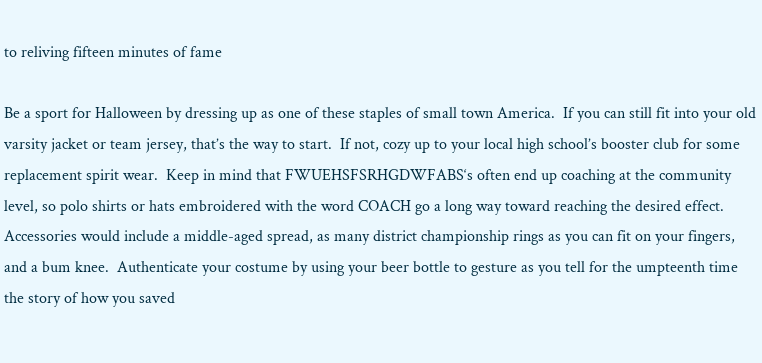to reliving fifteen minutes of fame

Be a sport for Halloween by dressing up as one of these staples of small town America.  If you can still fit into your old varsity jacket or team jersey, that’s the way to start.  If not, cozy up to your local high school’s booster club for some replacement spirit wear.  Keep in mind that FWUEHSFSRHGDWFABS‘s often end up coaching at the community level, so polo shirts or hats embroidered with the word COACH go a long way toward reaching the desired effect.  Accessories would include a middle-aged spread, as many district championship rings as you can fit on your fingers, and a bum knee.  Authenticate your costume by using your beer bottle to gesture as you tell for the umpteenth time the story of how you saved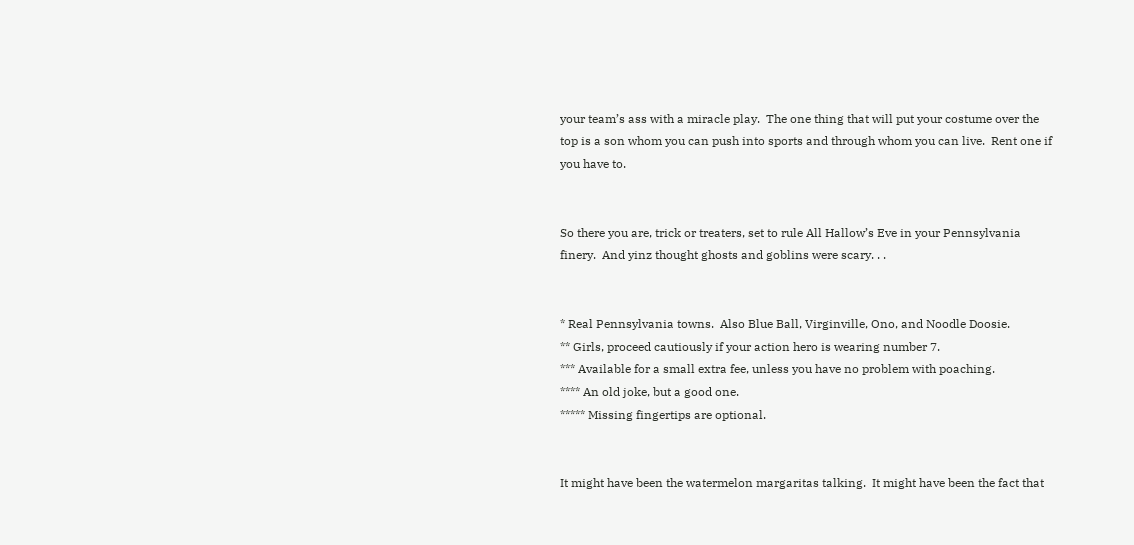your team’s ass with a miracle play.  The one thing that will put your costume over the top is a son whom you can push into sports and through whom you can live.  Rent one if you have to.


So there you are, trick or treaters, set to rule All Hallow’s Eve in your Pennsylvania finery.  And yinz thought ghosts and goblins were scary. . .


* Real Pennsylvania towns.  Also Blue Ball, Virginville, Ono, and Noodle Doosie.
** Girls, proceed cautiously if your action hero is wearing number 7.
*** Available for a small extra fee, unless you have no problem with poaching.
**** An old joke, but a good one.
***** Missing fingertips are optional.


It might have been the watermelon margaritas talking.  It might have been the fact that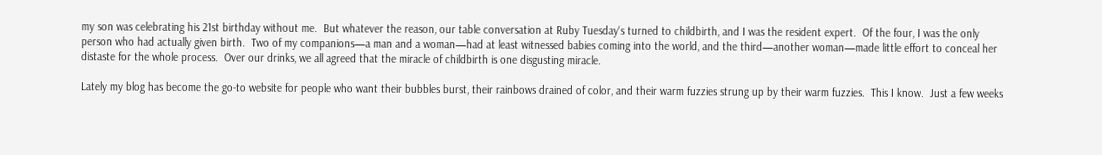my son was celebrating his 21st birthday without me.  But whatever the reason, our table conversation at Ruby Tuesday‘s turned to childbirth, and I was the resident expert.  Of the four, I was the only person who had actually given birth.  Two of my companions—a man and a woman—had at least witnessed babies coming into the world, and the third—another woman—made little effort to conceal her distaste for the whole process.  Over our drinks, we all agreed that the miracle of childbirth is one disgusting miracle.

Lately my blog has become the go-to website for people who want their bubbles burst, their rainbows drained of color, and their warm fuzzies strung up by their warm fuzzies.  This I know.  Just a few weeks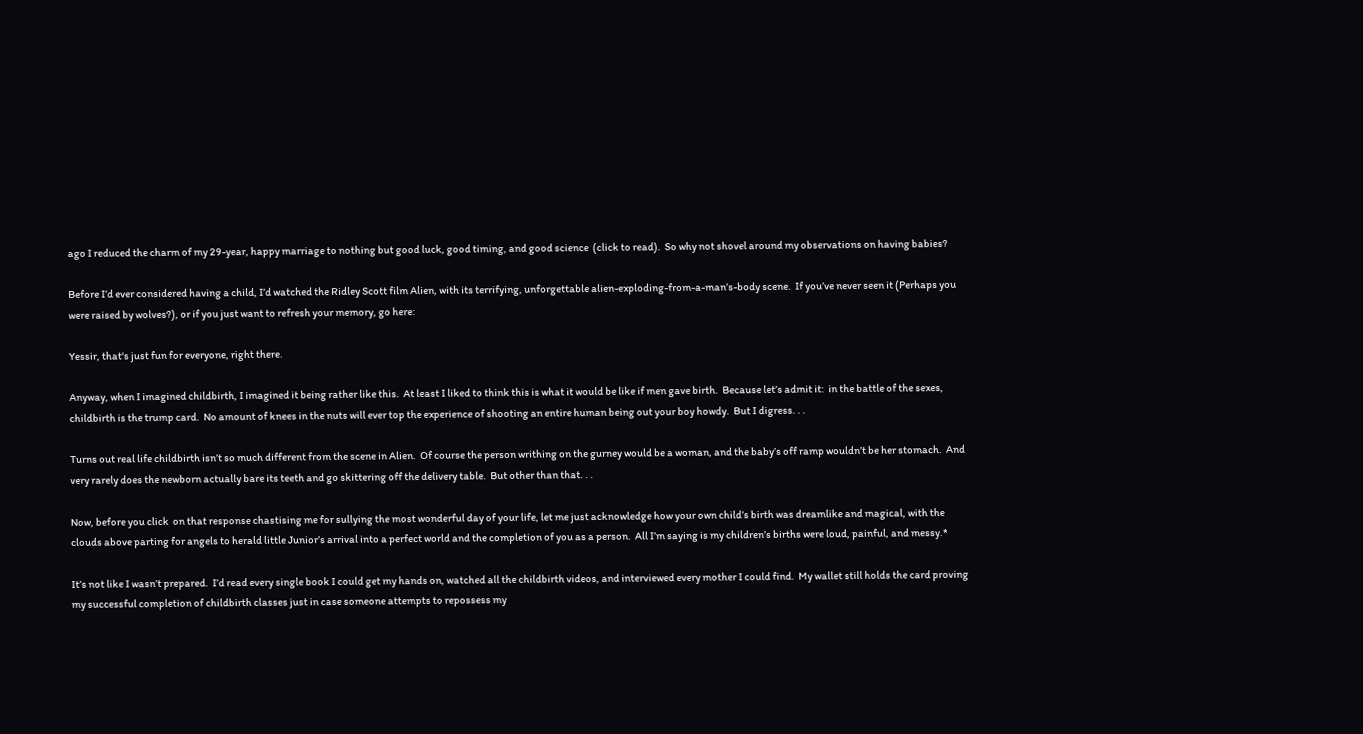ago I reduced the charm of my 29-year, happy marriage to nothing but good luck, good timing, and good science  (click to read).  So why not shovel around my observations on having babies?

Before I’d ever considered having a child, I’d watched the Ridley Scott film Alien, with its terrifying, unforgettable alien-exploding-from-a-man’s-body scene.  If you’ve never seen it (Perhaps you were raised by wolves?), or if you just want to refresh your memory, go here:

Yessir, that's just fun for everyone, right there.

Anyway, when I imagined childbirth, I imagined it being rather like this.  At least I liked to think this is what it would be like if men gave birth.  Because let’s admit it:  in the battle of the sexes, childbirth is the trump card.  No amount of knees in the nuts will ever top the experience of shooting an entire human being out your boy howdy.  But I digress. . .

Turns out real life childbirth isn’t so much different from the scene in Alien.  Of course the person writhing on the gurney would be a woman, and the baby’s off ramp wouldn’t be her stomach.  And very rarely does the newborn actually bare its teeth and go skittering off the delivery table.  But other than that. . .

Now, before you click  on that response chastising me for sullying the most wonderful day of your life, let me just acknowledge how your own child’s birth was dreamlike and magical, with the clouds above parting for angels to herald little Junior’s arrival into a perfect world and the completion of you as a person.  All I’m saying is my children’s births were loud, painful, and messy.*

It’s not like I wasn’t prepared.  I’d read every single book I could get my hands on, watched all the childbirth videos, and interviewed every mother I could find.  My wallet still holds the card proving my successful completion of childbirth classes just in case someone attempts to repossess my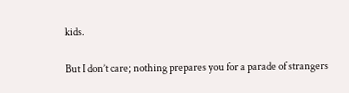kids.

But I don’t care; nothing prepares you for a parade of strangers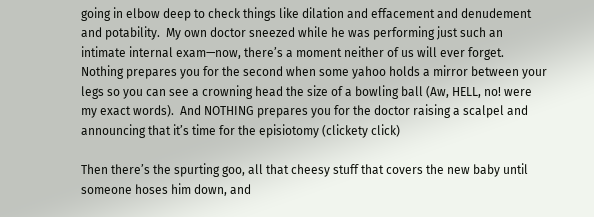going in elbow deep to check things like dilation and effacement and denudement and potability.  My own doctor sneezed while he was performing just such an intimate internal exam—now, there’s a moment neither of us will ever forget.  Nothing prepares you for the second when some yahoo holds a mirror between your legs so you can see a crowning head the size of a bowling ball (Aw, HELL, no! were my exact words).  And NOTHING prepares you for the doctor raising a scalpel and announcing that it’s time for the episiotomy (clickety click)

Then there’s the spurting goo, all that cheesy stuff that covers the new baby until someone hoses him down, and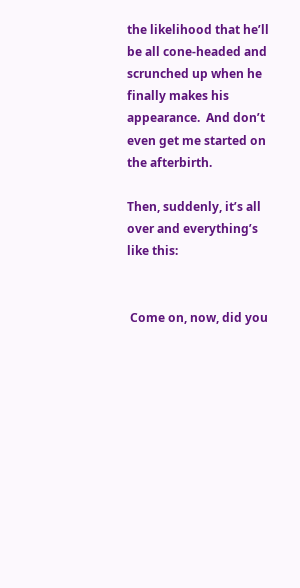the likelihood that he’ll be all cone-headed and scrunched up when he finally makes his appearance.  And don’t even get me started on the afterbirth.

Then, suddenly, it’s all over and everything’s like this:


 Come on, now, did you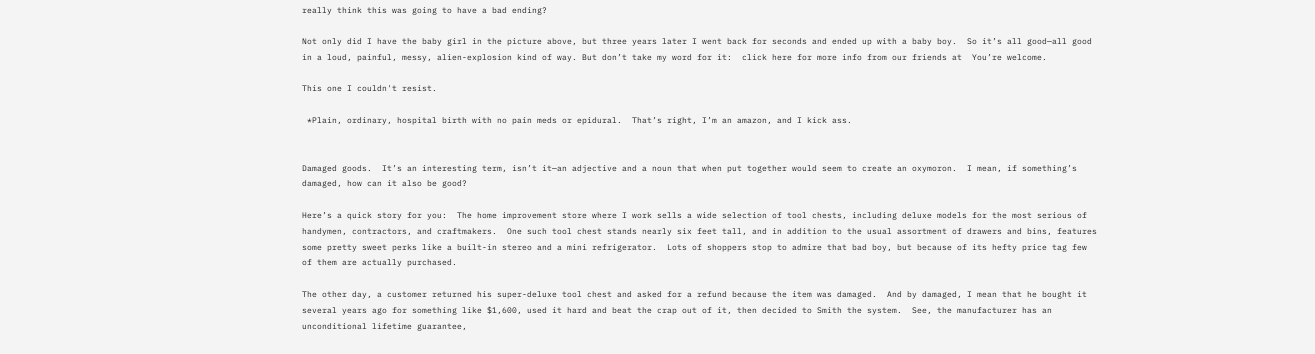really think this was going to have a bad ending?

Not only did I have the baby girl in the picture above, but three years later I went back for seconds and ended up with a baby boy.  So it’s all good—all good in a loud, painful, messy, alien-explosion kind of way. But don’t take my word for it:  click here for more info from our friends at  You’re welcome.

This one I couldn't resist.

 *Plain, ordinary, hospital birth with no pain meds or epidural.  That’s right, I’m an amazon, and I kick ass.


Damaged goods.  It’s an interesting term, isn’t it—an adjective and a noun that when put together would seem to create an oxymoron.  I mean, if something’s damaged, how can it also be good?

Here’s a quick story for you:  The home improvement store where I work sells a wide selection of tool chests, including deluxe models for the most serious of handymen, contractors, and craftmakers.  One such tool chest stands nearly six feet tall, and in addition to the usual assortment of drawers and bins, features some pretty sweet perks like a built-in stereo and a mini refrigerator.  Lots of shoppers stop to admire that bad boy, but because of its hefty price tag few of them are actually purchased.

The other day, a customer returned his super-deluxe tool chest and asked for a refund because the item was damaged.  And by damaged, I mean that he bought it several years ago for something like $1,600, used it hard and beat the crap out of it, then decided to Smith the system.  See, the manufacturer has an unconditional lifetime guarantee,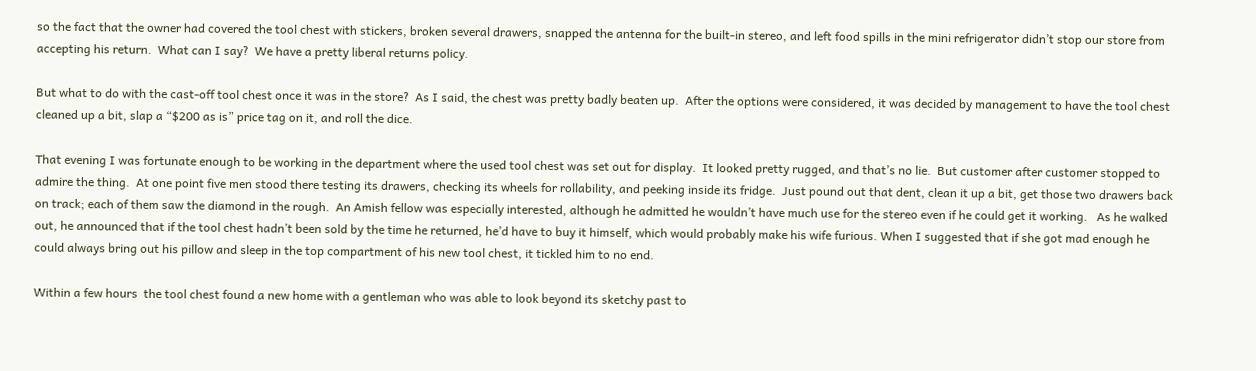so the fact that the owner had covered the tool chest with stickers, broken several drawers, snapped the antenna for the built-in stereo, and left food spills in the mini refrigerator didn’t stop our store from accepting his return.  What can I say?  We have a pretty liberal returns policy.

But what to do with the cast-off tool chest once it was in the store?  As I said, the chest was pretty badly beaten up.  After the options were considered, it was decided by management to have the tool chest cleaned up a bit, slap a “$200 as is” price tag on it, and roll the dice.

That evening I was fortunate enough to be working in the department where the used tool chest was set out for display.  It looked pretty rugged, and that’s no lie.  But customer after customer stopped to admire the thing.  At one point five men stood there testing its drawers, checking its wheels for rollability, and peeking inside its fridge.  Just pound out that dent, clean it up a bit, get those two drawers back on track; each of them saw the diamond in the rough.  An Amish fellow was especially interested, although he admitted he wouldn’t have much use for the stereo even if he could get it working.   As he walked out, he announced that if the tool chest hadn’t been sold by the time he returned, he’d have to buy it himself, which would probably make his wife furious. When I suggested that if she got mad enough he could always bring out his pillow and sleep in the top compartment of his new tool chest, it tickled him to no end.

Within a few hours  the tool chest found a new home with a gentleman who was able to look beyond its sketchy past to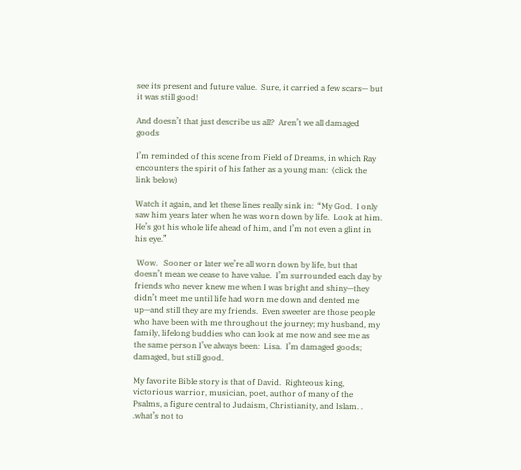see its present and future value.  Sure, it carried a few scars— but it was still good!

And doesn’t that just describe us all?  Aren’t we all damaged goods

I’m reminded of this scene from Field of Dreams, in which Ray encounters the spirit of his father as a young man:  (click the link below)

Watch it again, and let these lines really sink in:  “My God.  I only saw him years later when he was worn down by life.  Look at him.  He’s got his whole life ahead of him, and I’m not even a glint in his eye.”

 Wow.   Sooner or later we’re all worn down by life, but that doesn’t mean we cease to have value.  I’m surrounded each day by friends who never knew me when I was bright and shiny—they didn’t meet me until life had worn me down and dented me up—and still they are my friends.  Even sweeter are those people who have been with me throughout the journey; my husband, my family, lifelong buddies who can look at me now and see me as the same person I’ve always been:  Lisa.  I’m damaged goods; damaged, but still good.

My favorite Bible story is that of David.  Righteous king, victorious warrior, musician, poet, author of many of the Psalms, a figure central to Judaism, Christianity, and Islam. . .what’s not to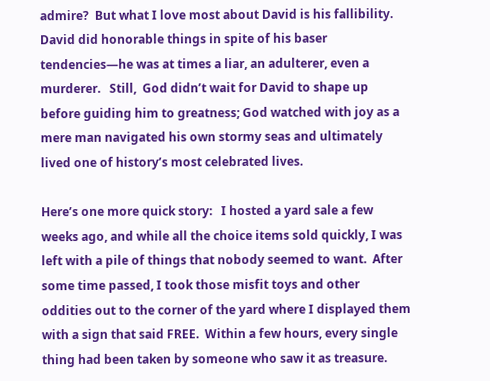admire?  But what I love most about David is his fallibility.  David did honorable things in spite of his baser tendencies—he was at times a liar, an adulterer, even a murderer.   Still,  God didn’t wait for David to shape up before guiding him to greatness; God watched with joy as a mere man navigated his own stormy seas and ultimately lived one of history’s most celebrated lives.

Here’s one more quick story:   I hosted a yard sale a few weeks ago, and while all the choice items sold quickly, I was left with a pile of things that nobody seemed to want.  After some time passed, I took those misfit toys and other oddities out to the corner of the yard where I displayed them with a sign that said FREE.  Within a few hours, every single thing had been taken by someone who saw it as treasure.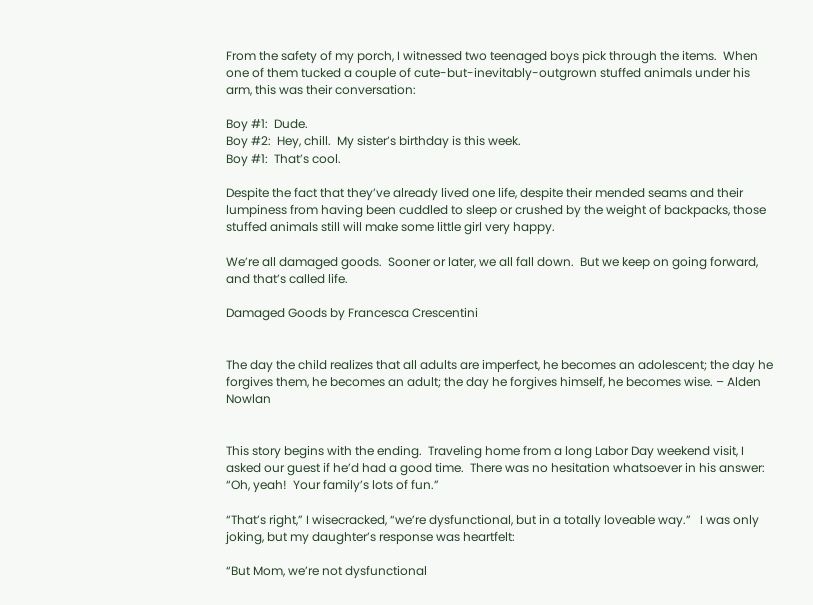From the safety of my porch, I witnessed two teenaged boys pick through the items.  When one of them tucked a couple of cute-but-inevitably-outgrown stuffed animals under his arm, this was their conversation:

Boy #1:  Dude.
Boy #2:  Hey, chill.  My sister’s birthday is this week.
Boy #1:  That’s cool.

Despite the fact that they’ve already lived one life, despite their mended seams and their lumpiness from having been cuddled to sleep or crushed by the weight of backpacks, those stuffed animals still will make some little girl very happy.

We’re all damaged goods.  Sooner or later, we all fall down.  But we keep on going forward, and that’s called life.

Damaged Goods by Francesca Crescentini


The day the child realizes that all adults are imperfect, he becomes an adolescent; the day he forgives them, he becomes an adult; the day he forgives himself, he becomes wise. – Alden Nowlan


This story begins with the ending.  Traveling home from a long Labor Day weekend visit, I asked our guest if he’d had a good time.  There was no hesitation whatsoever in his answer:  “Oh, yeah!  Your family’s lots of fun.”

“That’s right,” I wisecracked, “we’re dysfunctional, but in a totally loveable way.”   I was only joking, but my daughter’s response was heartfelt:

“But Mom, we’re not dysfunctional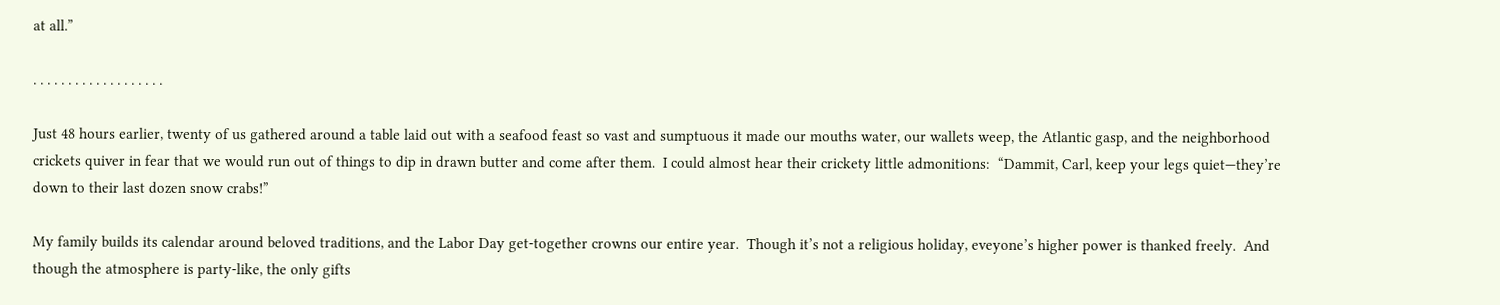at all.”

. . . . . . . . . . . . . . . . . . .

Just 48 hours earlier, twenty of us gathered around a table laid out with a seafood feast so vast and sumptuous it made our mouths water, our wallets weep, the Atlantic gasp, and the neighborhood crickets quiver in fear that we would run out of things to dip in drawn butter and come after them.  I could almost hear their crickety little admonitions:  “Dammit, Carl, keep your legs quiet—they’re down to their last dozen snow crabs!”

My family builds its calendar around beloved traditions, and the Labor Day get-together crowns our entire year.  Though it’s not a religious holiday, eveyone’s higher power is thanked freely.  And though the atmosphere is party-like, the only gifts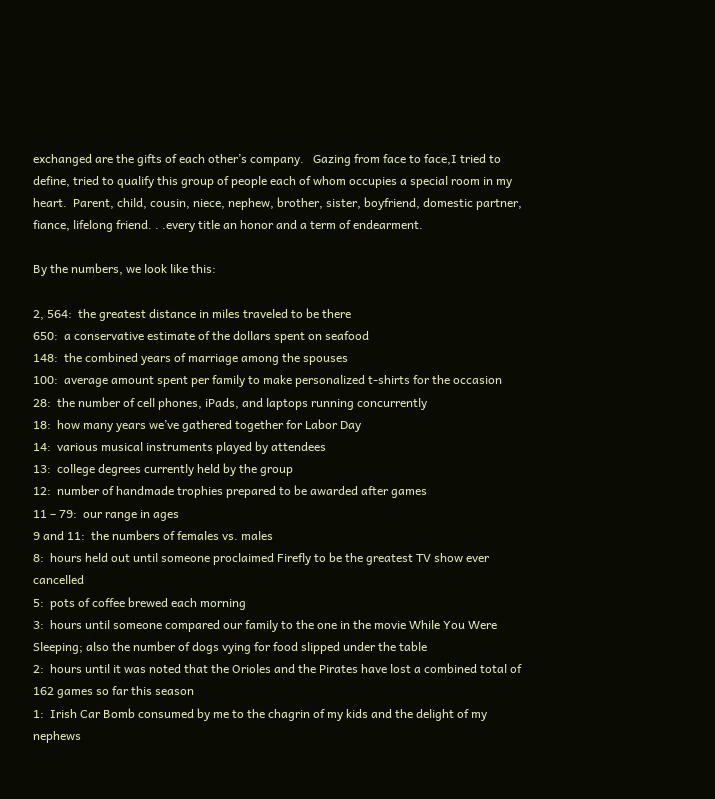exchanged are the gifts of each other’s company.   Gazing from face to face,I tried to define, tried to qualify this group of people each of whom occupies a special room in my heart.  Parent, child, cousin, niece, nephew, brother, sister, boyfriend, domestic partner, fiance, lifelong friend. . .every title an honor and a term of endearment.

By the numbers, we look like this:

2, 564:  the greatest distance in miles traveled to be there
650:  a conservative estimate of the dollars spent on seafood
148:  the combined years of marriage among the spouses
100:  average amount spent per family to make personalized t-shirts for the occasion
28:  the number of cell phones, iPads, and laptops running concurrently
18:  how many years we’ve gathered together for Labor Day
14:  various musical instruments played by attendees
13:  college degrees currently held by the group
12:  number of handmade trophies prepared to be awarded after games
11 – 79:  our range in ages
9 and 11:  the numbers of females vs. males
8:  hours held out until someone proclaimed Firefly to be the greatest TV show ever cancelled
5:  pots of coffee brewed each morning
3:  hours until someone compared our family to the one in the movie While You Were Sleeping; also the number of dogs vying for food slipped under the table
2:  hours until it was noted that the Orioles and the Pirates have lost a combined total of 162 games so far this season
1:  Irish Car Bomb consumed by me to the chagrin of my kids and the delight of my nephews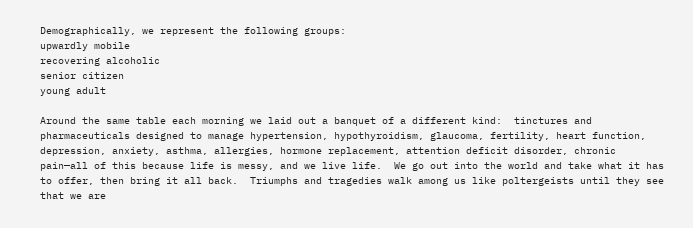Demographically, we represent the following groups:
upwardly mobile
recovering alcoholic
senior citizen
young adult

Around the same table each morning we laid out a banquet of a different kind:  tinctures and pharmaceuticals designed to manage hypertension, hypothyroidism, glaucoma, fertility, heart function, depression, anxiety, asthma, allergies, hormone replacement, attention deficit disorder, chronic pain—all of this because life is messy, and we live life.  We go out into the world and take what it has to offer, then bring it all back.  Triumphs and tragedies walk among us like poltergeists until they see that we are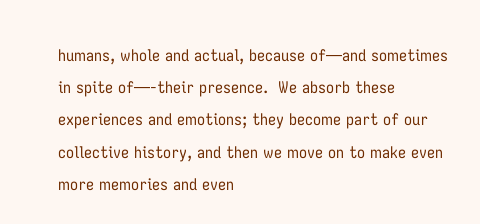humans, whole and actual, because of—and sometimes in spite of—-their presence.  We absorb these experiences and emotions; they become part of our collective history, and then we move on to make even more memories and even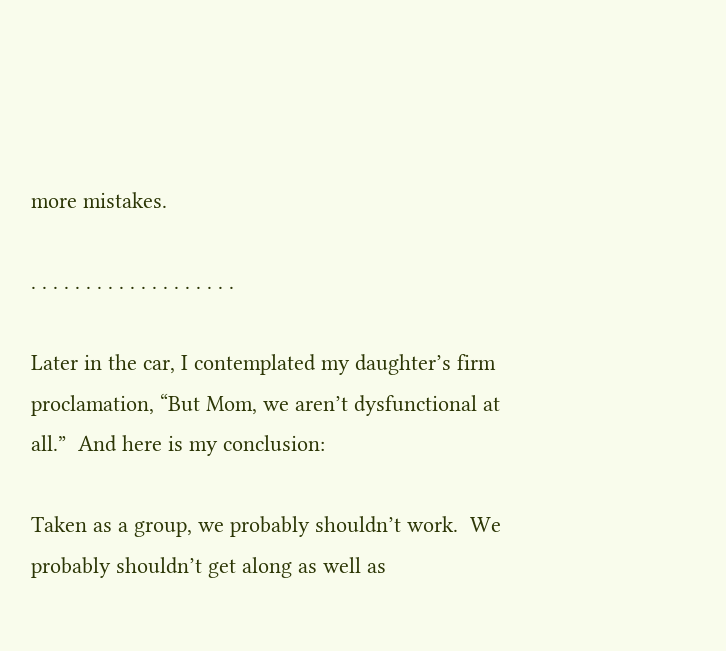more mistakes.

. . . . . . . . . . . . . . . . . . .

Later in the car, I contemplated my daughter’s firm proclamation, “But Mom, we aren’t dysfunctional at all.”  And here is my conclusion:

Taken as a group, we probably shouldn’t work.  We probably shouldn’t get along as well as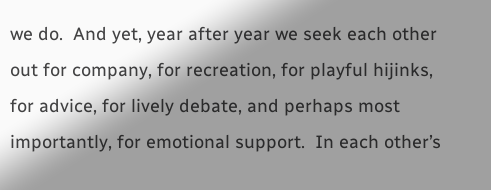we do.  And yet, year after year we seek each other out for company, for recreation, for playful hijinks, for advice, for lively debate, and perhaps most importantly, for emotional support.  In each other’s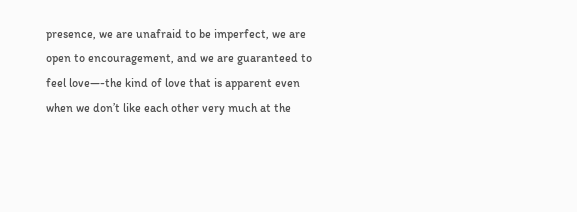presence, we are unafraid to be imperfect, we are open to encouragement, and we are guaranteed to feel love—-the kind of love that is apparent even when we don’t like each other very much at the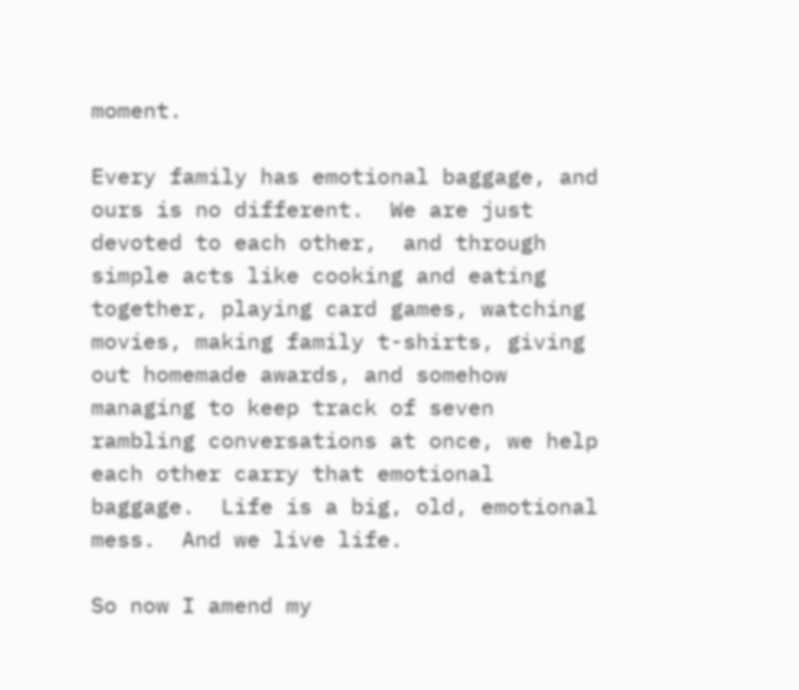moment.

Every family has emotional baggage, and ours is no different.  We are just devoted to each other,  and through simple acts like cooking and eating together, playing card games, watching movies, making family t-shirts, giving out homemade awards, and somehow managing to keep track of seven rambling conversations at once, we help each other carry that emotional baggage.  Life is a big, old, emotional mess.  And we live life.

So now I amend my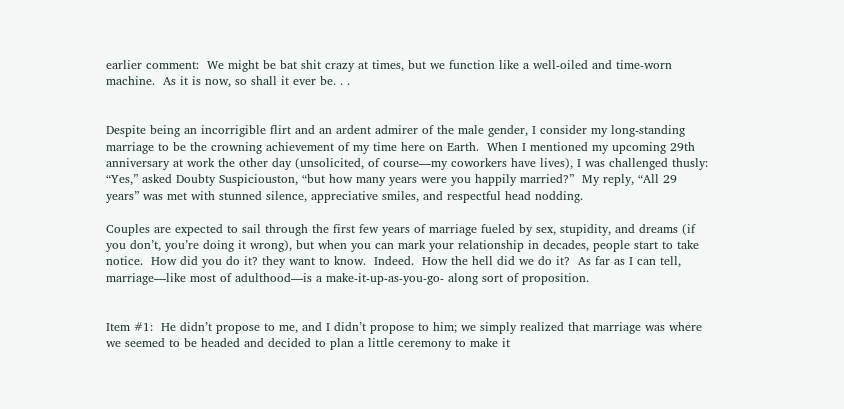earlier comment:  We might be bat shit crazy at times, but we function like a well-oiled and time-worn machine.  As it is now, so shall it ever be. . .


Despite being an incorrigible flirt and an ardent admirer of the male gender, I consider my long-standing marriage to be the crowning achievement of my time here on Earth.  When I mentioned my upcoming 29th anniversary at work the other day (unsolicited, of course—my coworkers have lives), I was challenged thusly:  “Yes,” asked Doubty Suspiciouston, “but how many years were you happily married?”  My reply, “All 29 years” was met with stunned silence, appreciative smiles, and respectful head nodding.

Couples are expected to sail through the first few years of marriage fueled by sex, stupidity, and dreams (if you don’t, you’re doing it wrong), but when you can mark your relationship in decades, people start to take notice.  How did you do it? they want to know.  Indeed.  How the hell did we do it?  As far as I can tell, marriage—like most of adulthood—is a make-it-up-as-you-go- along sort of proposition.


Item #1:  He didn’t propose to me, and I didn’t propose to him; we simply realized that marriage was where we seemed to be headed and decided to plan a little ceremony to make it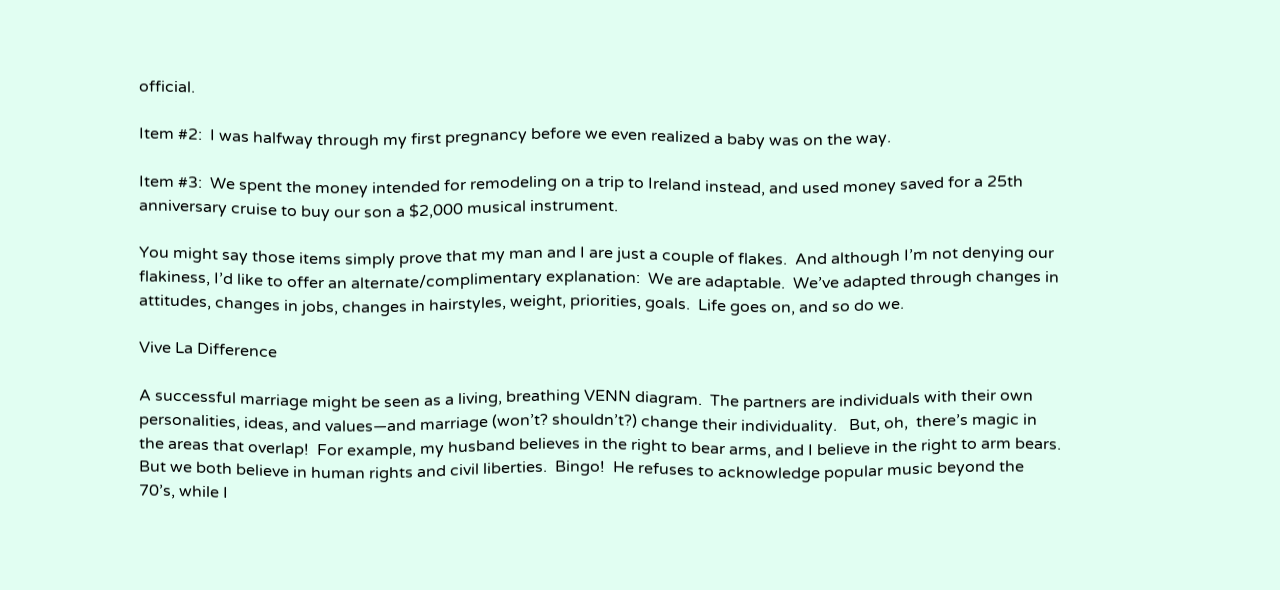official.

Item #2:  I was halfway through my first pregnancy before we even realized a baby was on the way.

Item #3:  We spent the money intended for remodeling on a trip to Ireland instead, and used money saved for a 25th anniversary cruise to buy our son a $2,000 musical instrument.

You might say those items simply prove that my man and I are just a couple of flakes.  And although I’m not denying our flakiness, I’d like to offer an alternate/complimentary explanation:  We are adaptable.  We’ve adapted through changes in attitudes, changes in jobs, changes in hairstyles, weight, priorities, goals.  Life goes on, and so do we.

Vive La Difference

A successful marriage might be seen as a living, breathing VENN diagram.  The partners are individuals with their own personalities, ideas, and values—and marriage (won’t? shouldn’t?) change their individuality.   But, oh,  there’s magic in the areas that overlap!  For example, my husband believes in the right to bear arms, and I believe in the right to arm bears.  But we both believe in human rights and civil liberties.  Bingo!  He refuses to acknowledge popular music beyond the 70’s, while I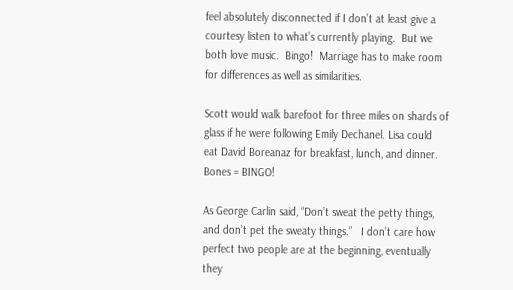feel absolutely disconnected if I don’t at least give a courtesy listen to what’s currently playing.  But we both love music.  Bingo!  Marriage has to make room for differences as well as similarities.

Scott would walk barefoot for three miles on shards of glass if he were following Emily Dechanel. Lisa could eat David Boreanaz for breakfast, lunch, and dinner. Bones = BINGO!

As George Carlin said, “Don’t sweat the petty things, and don’t pet the sweaty things.”   I don’t care how perfect two people are at the beginning, eventually they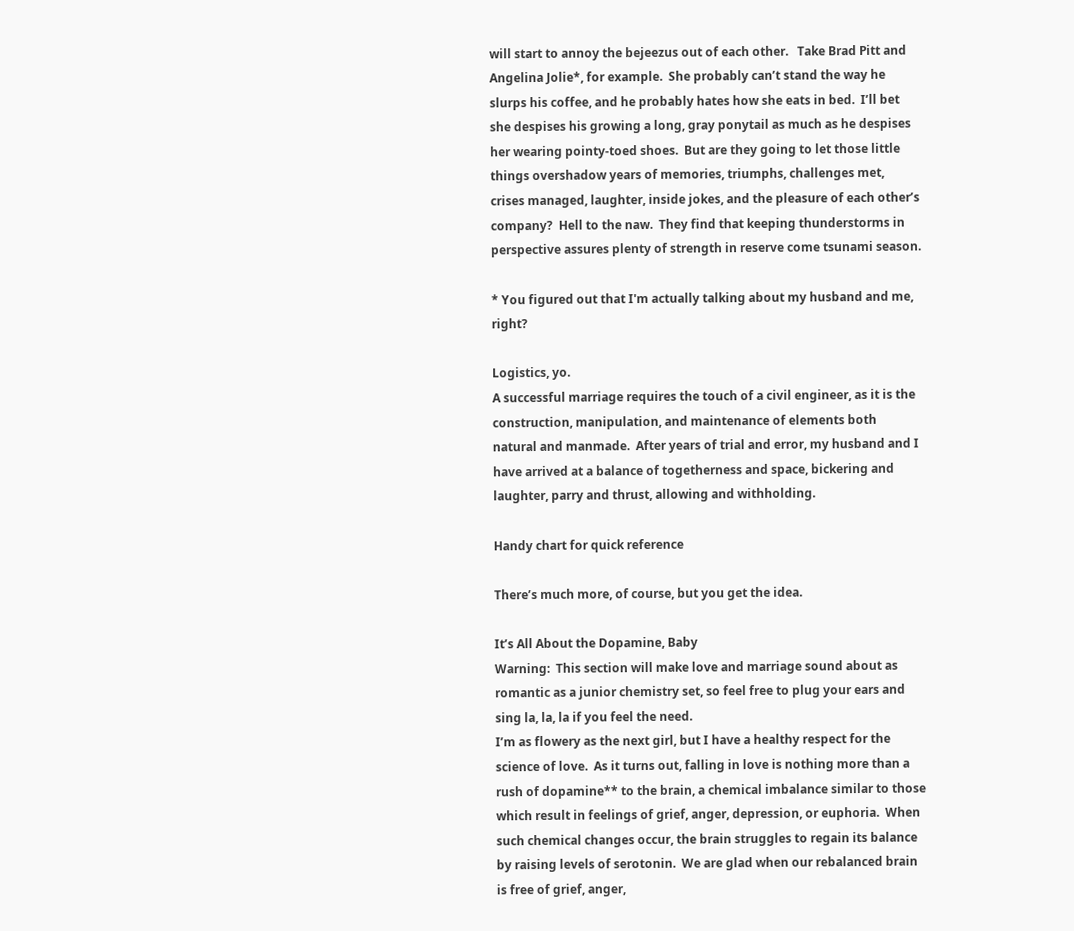will start to annoy the bejeezus out of each other.   Take Brad Pitt and Angelina Jolie*, for example.  She probably can’t stand the way he slurps his coffee, and he probably hates how she eats in bed.  I’ll bet she despises his growing a long, gray ponytail as much as he despises her wearing pointy-toed shoes.  But are they going to let those little things overshadow years of memories, triumphs, challenges met, crises managed, laughter, inside jokes, and the pleasure of each other’s company?  Hell to the naw.  They find that keeping thunderstorms in perspective assures plenty of strength in reserve come tsunami season.

* You figured out that I'm actually talking about my husband and me, right?

Logistics, yo.
A successful marriage requires the touch of a civil engineer, as it is the construction, manipulation, and maintenance of elements both natural and manmade.  After years of trial and error, my husband and I have arrived at a balance of togetherness and space, bickering and laughter, parry and thrust, allowing and withholding.

Handy chart for quick reference

There’s much more, of course, but you get the idea.

It’s All About the Dopamine, Baby
Warning:  This section will make love and marriage sound about as romantic as a junior chemistry set, so feel free to plug your ears and sing la, la, la if you feel the need.
I’m as flowery as the next girl, but I have a healthy respect for the science of love.  As it turns out, falling in love is nothing more than a rush of dopamine** to the brain, a chemical imbalance similar to those which result in feelings of grief, anger, depression, or euphoria.  When such chemical changes occur, the brain struggles to regain its balance by raising levels of serotonin.  We are glad when our rebalanced brain is free of grief, anger,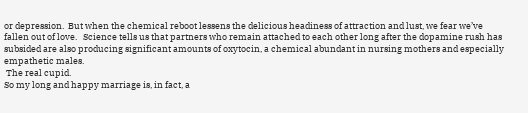or depression.  But when the chemical reboot lessens the delicious headiness of attraction and lust, we fear we’ve fallen out of love.   Science tells us that partners who remain attached to each other long after the dopamine rush has subsided are also producing significant amounts of oxytocin, a chemical abundant in nursing mothers and especially empathetic males.
 The real cupid.
So my long and happy marriage is, in fact, a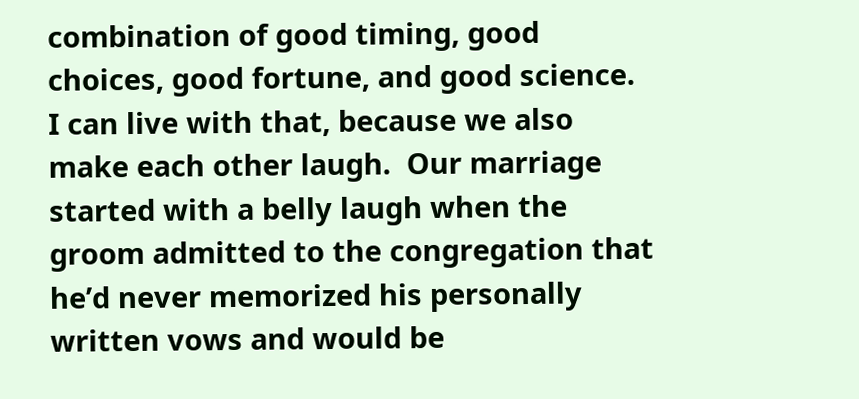combination of good timing, good choices, good fortune, and good science.  I can live with that, because we also make each other laugh.  Our marriage started with a belly laugh when the groom admitted to the congregation that he’d never memorized his personally written vows and would be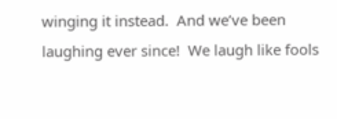winging it instead.  And we’ve been laughing ever since!  We laugh like fools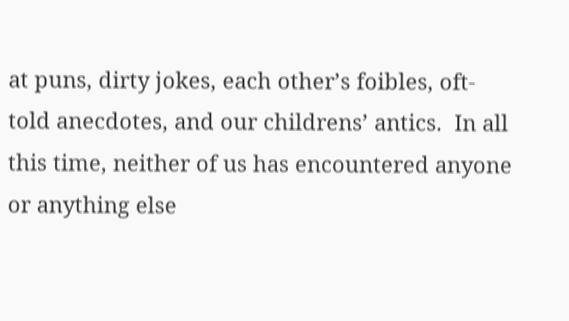at puns, dirty jokes, each other’s foibles, oft-told anecdotes, and our childrens’ antics.  In all this time, neither of us has encountered anyone or anything else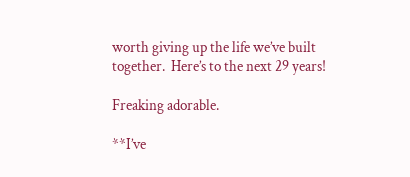worth giving up the life we’ve built together.  Here’s to the next 29 years!

Freaking adorable.

**I’ve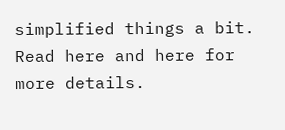simplified things a bit.  Read here and here for more details.